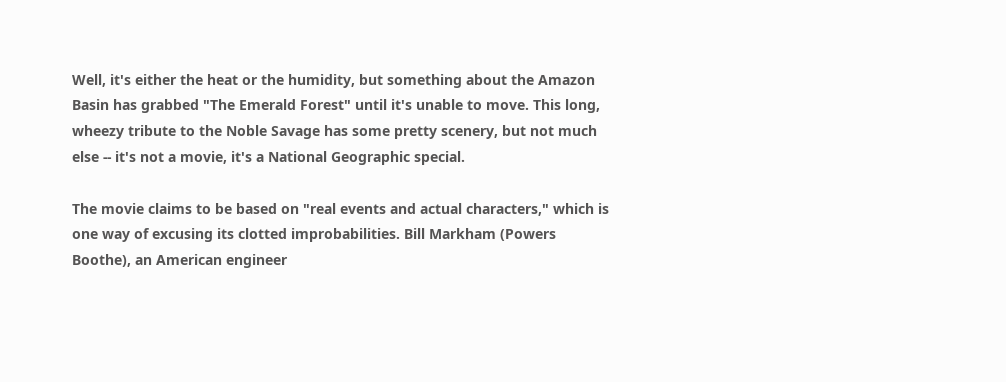Well, it's either the heat or the humidity, but something about the Amazon Basin has grabbed "The Emerald Forest" until it's unable to move. This long, wheezy tribute to the Noble Savage has some pretty scenery, but not much else -- it's not a movie, it's a National Geographic special.

The movie claims to be based on "real events and actual characters," which is one way of excusing its clotted improbabilities. Bill Markham (Powers Boothe), an American engineer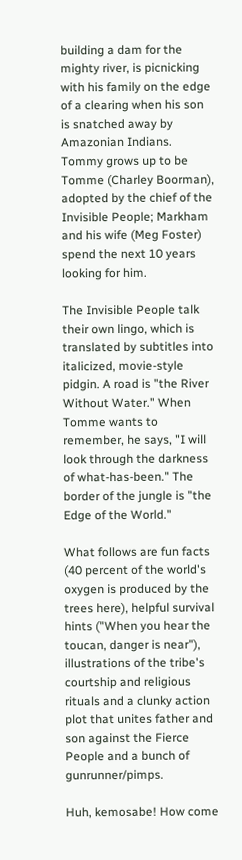building a dam for the mighty river, is picnicking with his family on the edge of a clearing when his son is snatched away by Amazonian Indians. Tommy grows up to be Tomme (Charley Boorman), adopted by the chief of the Invisible People; Markham and his wife (Meg Foster) spend the next 10 years looking for him.

The Invisible People talk their own lingo, which is translated by subtitles into italicized, movie-style pidgin. A road is "the River Without Water." When Tomme wants to remember, he says, "I will look through the darkness of what-has-been." The border of the jungle is "the Edge of the World."

What follows are fun facts (40 percent of the world's oxygen is produced by the trees here), helpful survival hints ("When you hear the toucan, danger is near"), illustrations of the tribe's courtship and religious rituals and a clunky action plot that unites father and son against the Fierce People and a bunch of gunrunner/pimps.

Huh, kemosabe! How come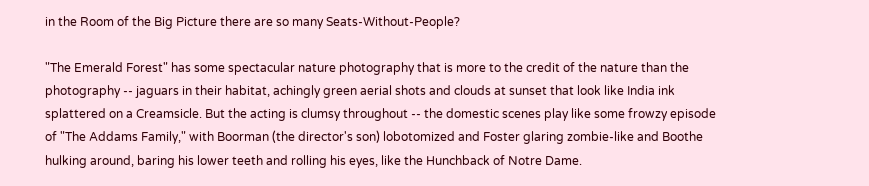in the Room of the Big Picture there are so many Seats-Without-People?

"The Emerald Forest" has some spectacular nature photography that is more to the credit of the nature than the photography -- jaguars in their habitat, achingly green aerial shots and clouds at sunset that look like India ink splattered on a Creamsicle. But the acting is clumsy throughout -- the domestic scenes play like some frowzy episode of "The Addams Family," with Boorman (the director's son) lobotomized and Foster glaring zombie-like and Boothe hulking around, baring his lower teeth and rolling his eyes, like the Hunchback of Notre Dame.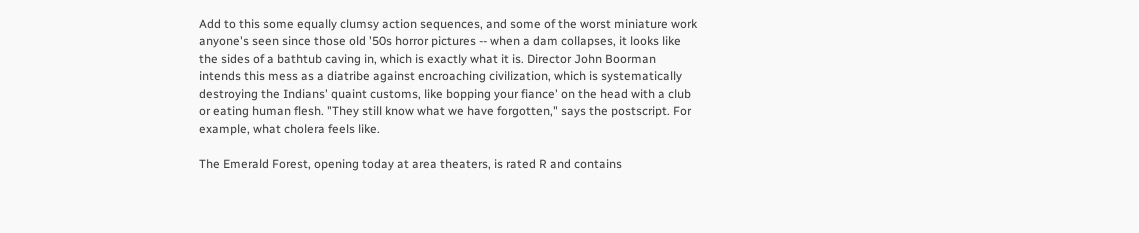Add to this some equally clumsy action sequences, and some of the worst miniature work anyone's seen since those old '50s horror pictures -- when a dam collapses, it looks like the sides of a bathtub caving in, which is exactly what it is. Director John Boorman intends this mess as a diatribe against encroaching civilization, which is systematically destroying the Indians' quaint customs, like bopping your fiance' on the head with a club or eating human flesh. "They still know what we have forgotten," says the postscript. For example, what cholera feels like.

The Emerald Forest, opening today at area theaters, is rated R and contains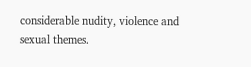considerable nudity, violence and sexual themes.